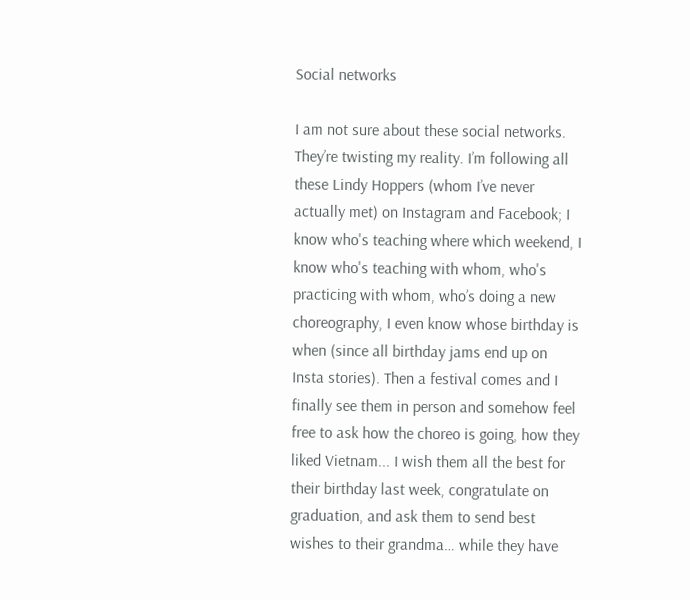Social networks

I am not sure about these social networks. They’re twisting my reality. I’m following all these Lindy Hoppers (whom I’ve never actually met) on Instagram and Facebook; I know who's teaching where which weekend, I know who's teaching with whom, who's practicing with whom, who’s doing a new choreography, I even know whose birthday is when (since all birthday jams end up on Insta stories). Then a festival comes and I finally see them in person and somehow feel free to ask how the choreo is going, how they liked Vietnam... I wish them all the best for their birthday last week, congratulate on graduation, and ask them to send best wishes to their grandma… while they have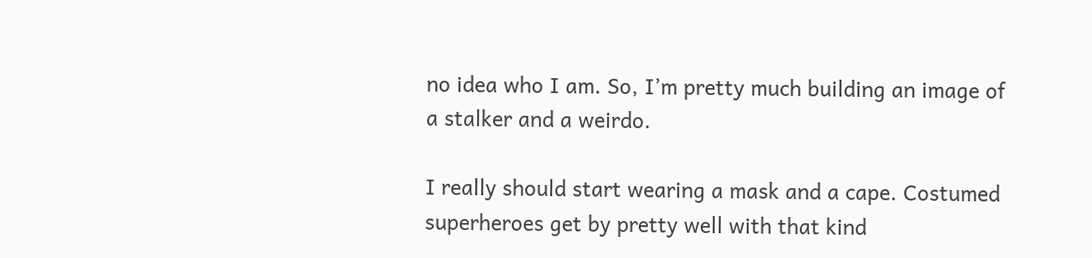no idea who I am. So, I’m pretty much building an image of a stalker and a weirdo.

I really should start wearing a mask and a cape. Costumed superheroes get by pretty well with that kind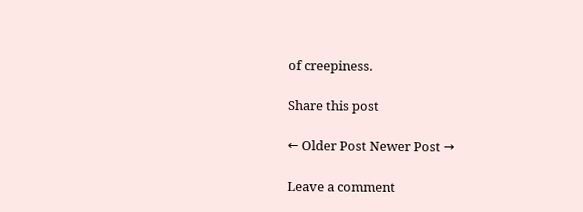of creepiness.

Share this post

← Older Post Newer Post →

Leave a comment